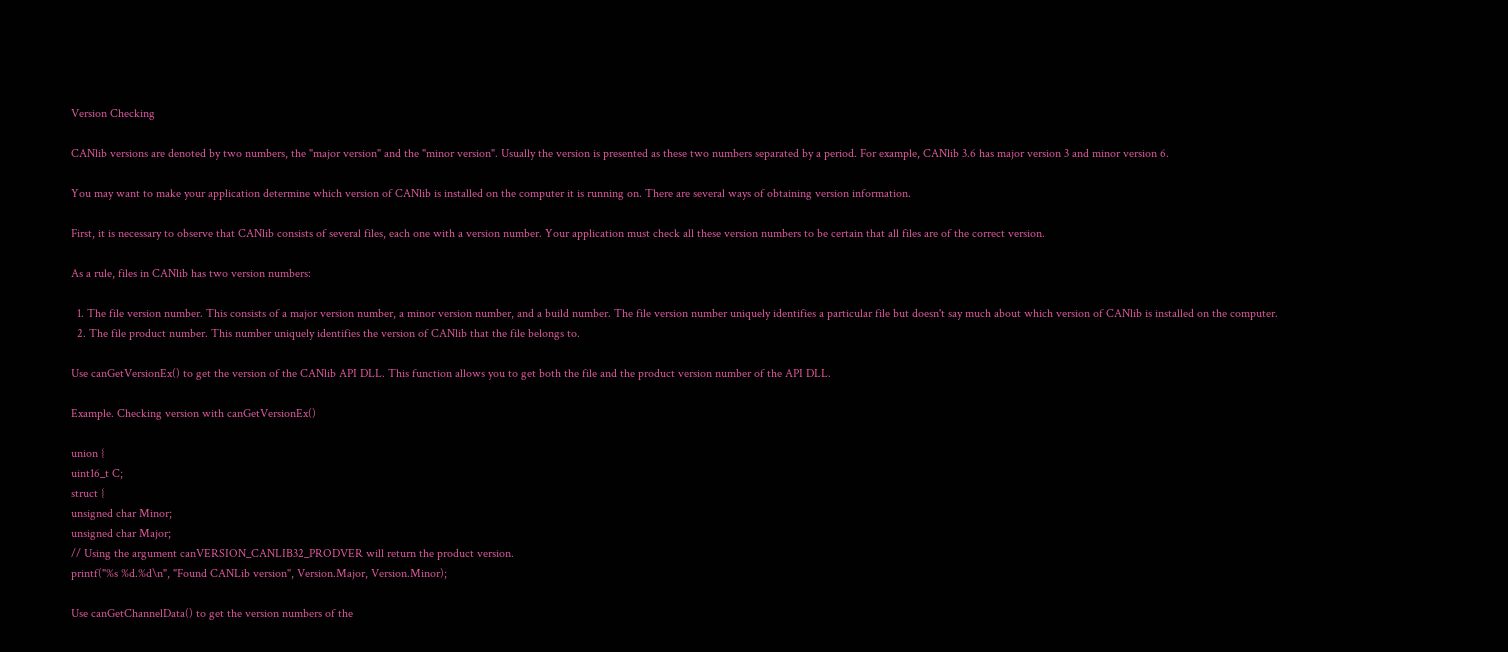Version Checking

CANlib versions are denoted by two numbers, the "major version" and the "minor version". Usually the version is presented as these two numbers separated by a period. For example, CANlib 3.6 has major version 3 and minor version 6.

You may want to make your application determine which version of CANlib is installed on the computer it is running on. There are several ways of obtaining version information.

First, it is necessary to observe that CANlib consists of several files, each one with a version number. Your application must check all these version numbers to be certain that all files are of the correct version.

As a rule, files in CANlib has two version numbers:

  1. The file version number. This consists of a major version number, a minor version number, and a build number. The file version number uniquely identifies a particular file but doesn't say much about which version of CANlib is installed on the computer.
  2. The file product number. This number uniquely identifies the version of CANlib that the file belongs to.

Use canGetVersionEx() to get the version of the CANlib API DLL. This function allows you to get both the file and the product version number of the API DLL.

Example. Checking version with canGetVersionEx()

union {
uint16_t C;
struct {
unsigned char Minor;
unsigned char Major;
// Using the argument canVERSION_CANLIB32_PRODVER will return the product version.
printf("%s %d.%d\n", "Found CANLib version", Version.Major, Version.Minor);

Use canGetChannelData() to get the version numbers of the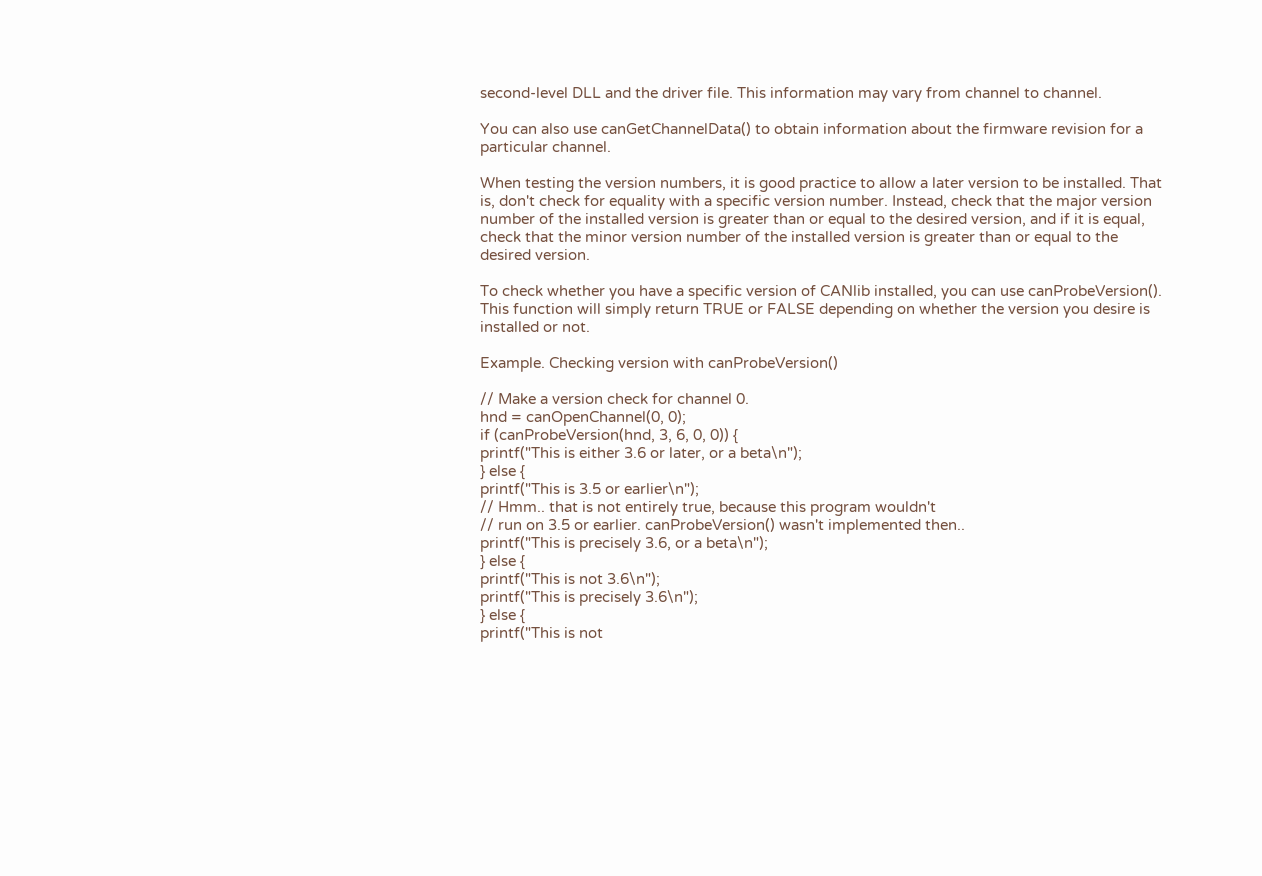second-level DLL and the driver file. This information may vary from channel to channel.

You can also use canGetChannelData() to obtain information about the firmware revision for a particular channel.

When testing the version numbers, it is good practice to allow a later version to be installed. That is, don't check for equality with a specific version number. Instead, check that the major version number of the installed version is greater than or equal to the desired version, and if it is equal, check that the minor version number of the installed version is greater than or equal to the desired version.

To check whether you have a specific version of CANlib installed, you can use canProbeVersion(). This function will simply return TRUE or FALSE depending on whether the version you desire is installed or not.

Example. Checking version with canProbeVersion()

// Make a version check for channel 0.
hnd = canOpenChannel(0, 0);
if (canProbeVersion(hnd, 3, 6, 0, 0)) {
printf("This is either 3.6 or later, or a beta\n");
} else {
printf("This is 3.5 or earlier\n");
// Hmm.. that is not entirely true, because this program wouldn't
// run on 3.5 or earlier. canProbeVersion() wasn't implemented then..
printf("This is precisely 3.6, or a beta\n");
} else {
printf("This is not 3.6\n");
printf("This is precisely 3.6\n");
} else {
printf("This is not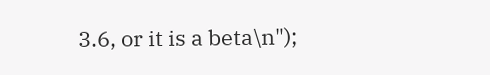3.6, or it is a beta\n");